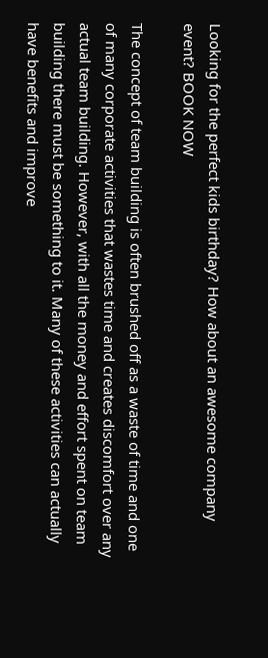Looking for the perfect kids birthday? How about an awesome company event? BOOK NOW

The concept of team building is often brushed off as a waste of time and one of many corporate activities that wastes time and creates discomfort over any actual team building. However, with all the money and effort spent on team building there must be something to it. Many of these activities can actually have benefits and improve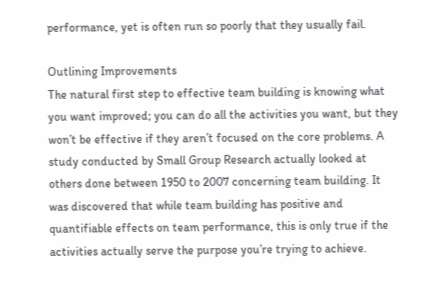performance, yet is often run so poorly that they usually fail.

Outlining Improvements
The natural first step to effective team building is knowing what you want improved; you can do all the activities you want, but they won’t be effective if they aren’t focused on the core problems. A study conducted by Small Group Research actually looked at others done between 1950 to 2007 concerning team building. It was discovered that while team building has positive and quantifiable effects on team performance, this is only true if the activities actually serve the purpose you’re trying to achieve.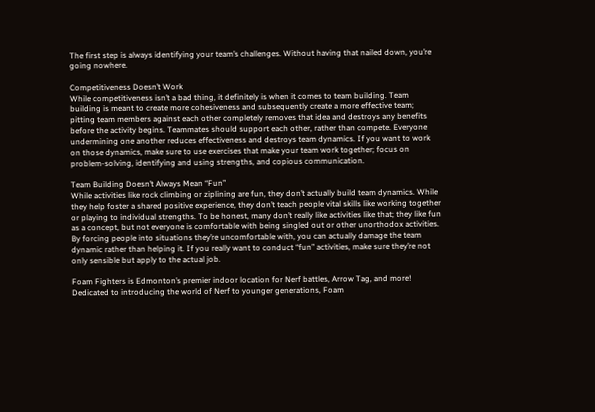The first step is always identifying your team’s challenges. Without having that nailed down, you’re going nowhere.

Competitiveness Doesn’t Work
While competitiveness isn’t a bad thing, it definitely is when it comes to team building. Team building is meant to create more cohesiveness and subsequently create a more effective team; pitting team members against each other completely removes that idea and destroys any benefits before the activity begins. Teammates should support each other, rather than compete. Everyone undermining one another reduces effectiveness and destroys team dynamics. If you want to work on those dynamics, make sure to use exercises that make your team work together; focus on problem-solving, identifying and using strengths, and copious communication.

Team Building Doesn’t Always Mean “Fun”
While activities like rock climbing or ziplining are fun, they don’t actually build team dynamics. While they help foster a shared positive experience, they don’t teach people vital skills like working together or playing to individual strengths. To be honest, many don’t really like activities like that; they like fun as a concept, but not everyone is comfortable with being singled out or other unorthodox activities. By forcing people into situations they’re uncomfortable with, you can actually damage the team dynamic rather than helping it. If you really want to conduct “fun” activities, make sure they’re not only sensible but apply to the actual job.

Foam Fighters is Edmonton’s premier indoor location for Nerf battles, Arrow Tag, and more! Dedicated to introducing the world of Nerf to younger generations, Foam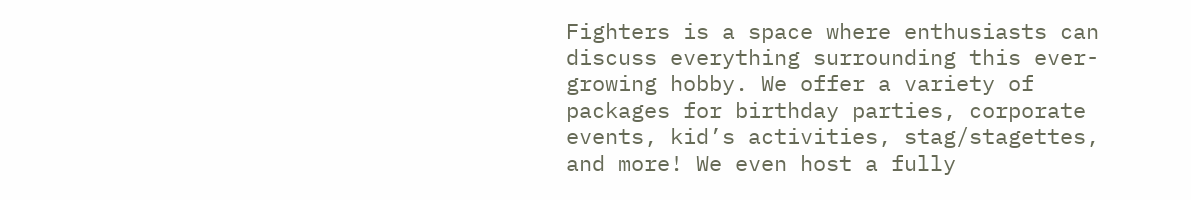Fighters is a space where enthusiasts can discuss everything surrounding this ever-growing hobby. We offer a variety of packages for birthday parties, corporate events, kid’s activities, stag/stagettes, and more! We even host a fully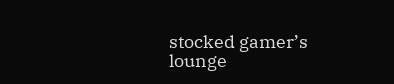stocked gamer’s lounge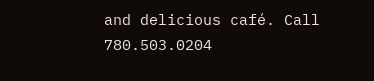and delicious café. Call 780.503.0204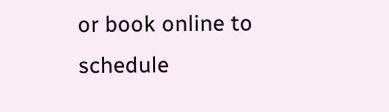or book online to schedule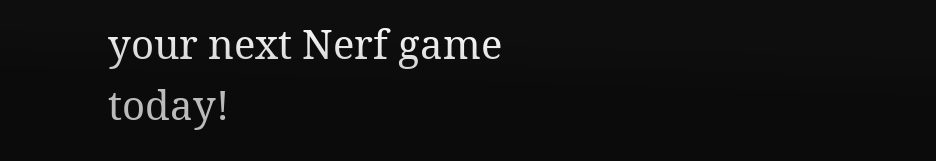your next Nerf game today!